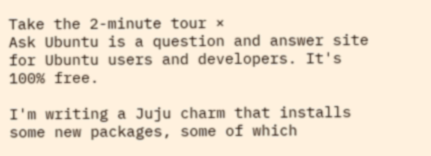Take the 2-minute tour ×
Ask Ubuntu is a question and answer site for Ubuntu users and developers. It's 100% free.

I'm writing a Juju charm that installs some new packages, some of which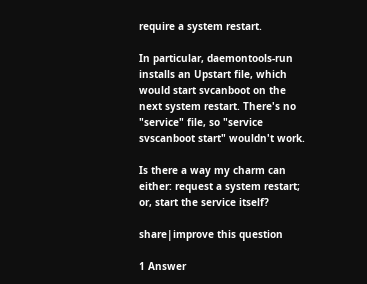require a system restart.

In particular, daemontools-run installs an Upstart file, which would start svcanboot on the next system restart. There's no "service" file, so "service svscanboot start" wouldn't work.

Is there a way my charm can either: request a system restart; or, start the service itself?

share|improve this question

1 Answer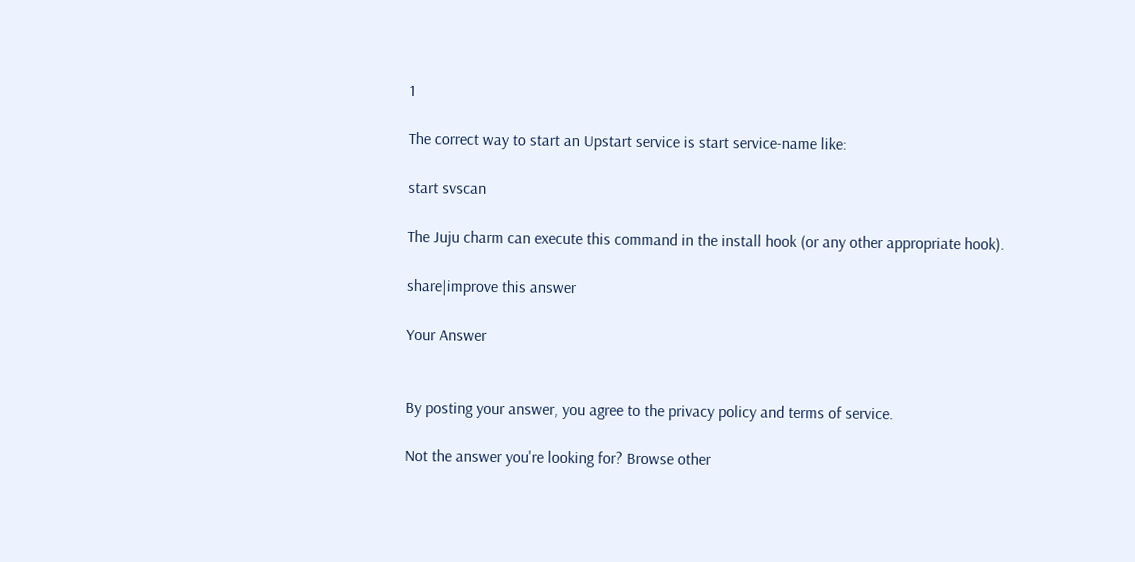1

The correct way to start an Upstart service is start service-name like:

start svscan

The Juju charm can execute this command in the install hook (or any other appropriate hook).

share|improve this answer

Your Answer


By posting your answer, you agree to the privacy policy and terms of service.

Not the answer you're looking for? Browse other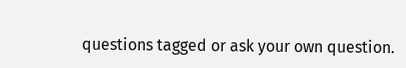questions tagged or ask your own question.